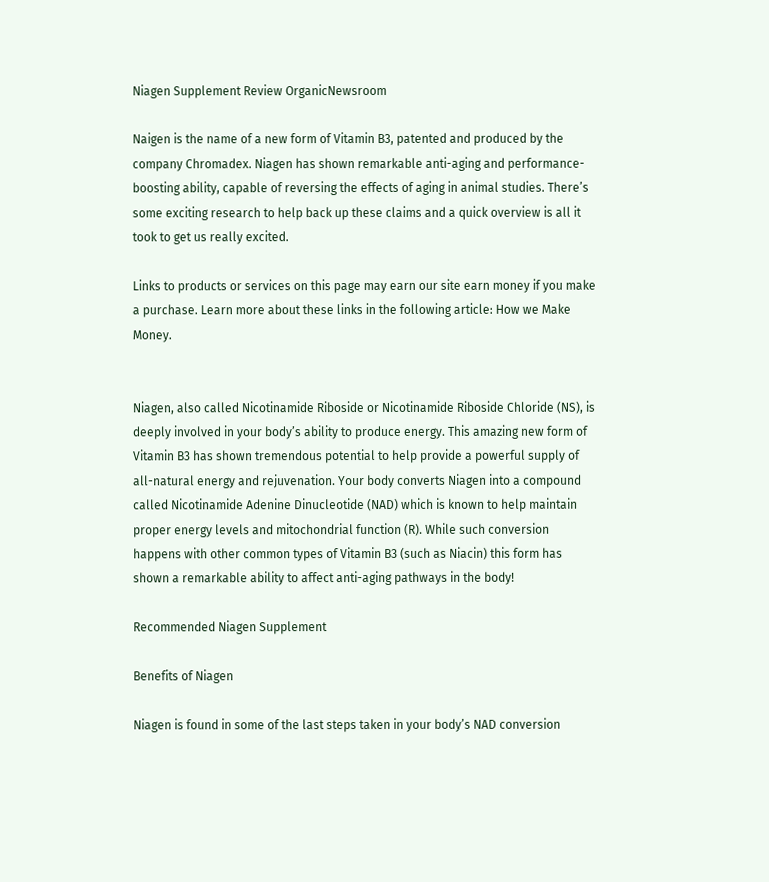Niagen Supplement Review OrganicNewsroom

Naigen is the name of a new form of Vitamin B3, patented and produced by the company Chromadex. Niagen has shown remarkable anti-aging and performance-boosting ability, capable of reversing the effects of aging in animal studies. There’s some exciting research to help back up these claims and a quick overview is all it took to get us really excited.

Links to products or services on this page may earn our site earn money if you make a purchase. Learn more about these links in the following article: How we Make Money.


Niagen, also called Nicotinamide Riboside or Nicotinamide Riboside Chloride (NS), is deeply involved in your body’s ability to produce energy. This amazing new form of Vitamin B3 has shown tremendous potential to help provide a powerful supply of all-natural energy and rejuvenation. Your body converts Niagen into a compound called Nicotinamide Adenine Dinucleotide (NAD) which is known to help maintain proper energy levels and mitochondrial function (R). While such conversion happens with other common types of Vitamin B3 (such as Niacin) this form has shown a remarkable ability to affect anti-aging pathways in the body!

Recommended Niagen Supplement

Benefits of Niagen

Niagen is found in some of the last steps taken in your body’s NAD conversion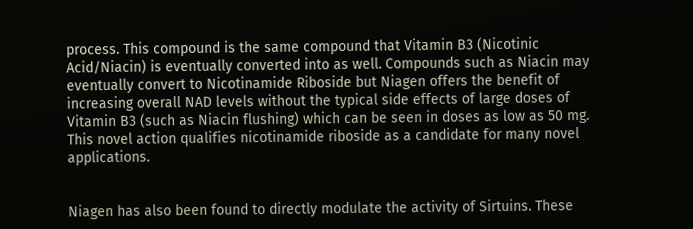process. This compound is the same compound that Vitamin B3 (Nicotinic Acid/Niacin) is eventually converted into as well. Compounds such as Niacin may eventually convert to Nicotinamide Riboside but Niagen offers the benefit of increasing overall NAD levels without the typical side effects of large doses of Vitamin B3 (such as Niacin flushing) which can be seen in doses as low as 50 mg. This novel action qualifies nicotinamide riboside as a candidate for many novel applications.


Niagen has also been found to directly modulate the activity of Sirtuins. These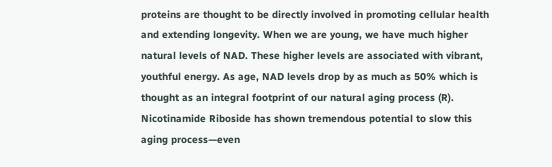proteins are thought to be directly involved in promoting cellular health and extending longevity. When we are young, we have much higher natural levels of NAD. These higher levels are associated with vibrant, youthful energy. As age, NAD levels drop by as much as 50% which is thought as an integral footprint of our natural aging process (R).  Nicotinamide Riboside has shown tremendous potential to slow this aging process—even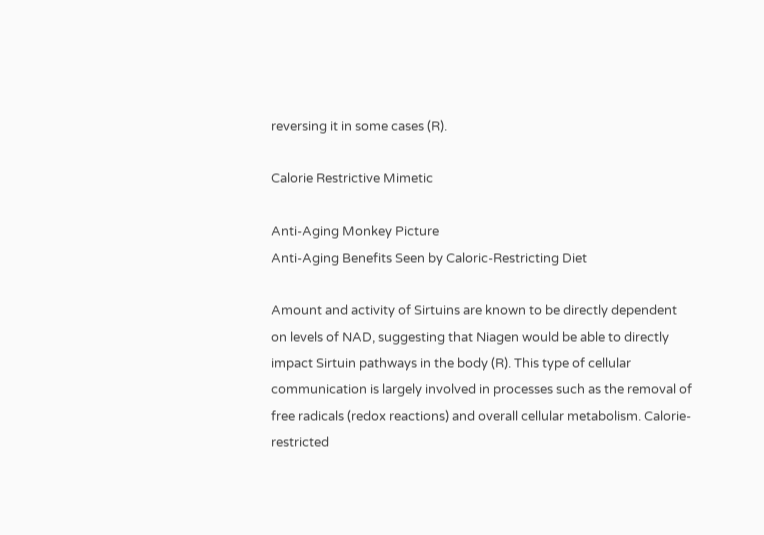reversing it in some cases (R).

Calorie Restrictive Mimetic

Anti-Aging Monkey Picture
Anti-Aging Benefits Seen by Caloric-Restricting Diet

Amount and activity of Sirtuins are known to be directly dependent on levels of NAD, suggesting that Niagen would be able to directly impact Sirtuin pathways in the body (R). This type of cellular communication is largely involved in processes such as the removal of free radicals (redox reactions) and overall cellular metabolism. Calorie-restricted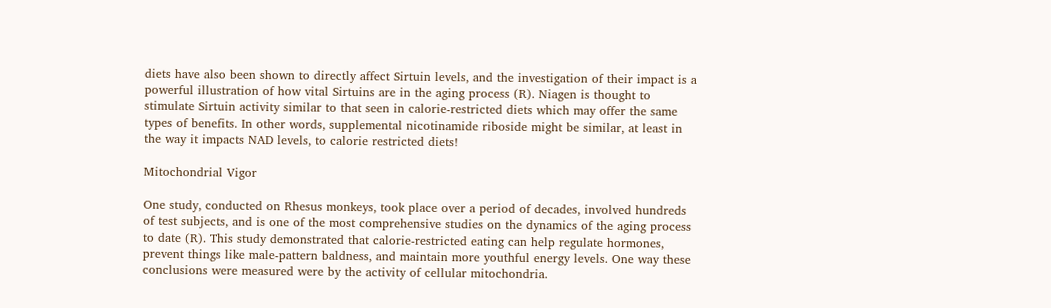diets have also been shown to directly affect Sirtuin levels, and the investigation of their impact is a powerful illustration of how vital Sirtuins are in the aging process (R). Niagen is thought to stimulate Sirtuin activity similar to that seen in calorie-restricted diets which may offer the same types of benefits. In other words, supplemental nicotinamide riboside might be similar, at least in the way it impacts NAD levels, to calorie restricted diets!

Mitochondrial Vigor

One study, conducted on Rhesus monkeys, took place over a period of decades, involved hundreds of test subjects, and is one of the most comprehensive studies on the dynamics of the aging process to date (R). This study demonstrated that calorie-restricted eating can help regulate hormones, prevent things like male-pattern baldness, and maintain more youthful energy levels. One way these conclusions were measured were by the activity of cellular mitochondria.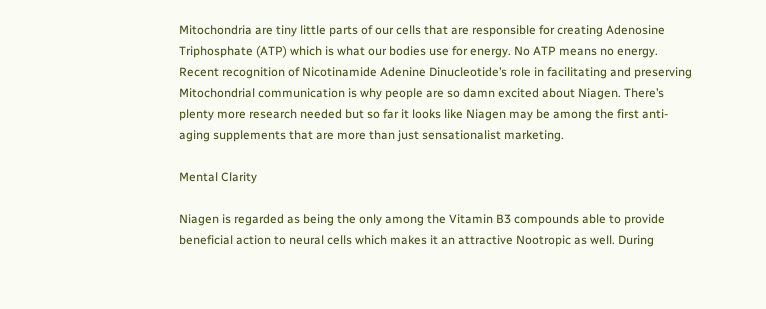Mitochondria are tiny little parts of our cells that are responsible for creating Adenosine Triphosphate (ATP) which is what our bodies use for energy. No ATP means no energy. Recent recognition of Nicotinamide Adenine Dinucleotide’s role in facilitating and preserving Mitochondrial communication is why people are so damn excited about Niagen. There’s plenty more research needed but so far it looks like Niagen may be among the first anti-aging supplements that are more than just sensationalist marketing.

Mental Clarity

Niagen is regarded as being the only among the Vitamin B3 compounds able to provide beneficial action to neural cells which makes it an attractive Nootropic as well. During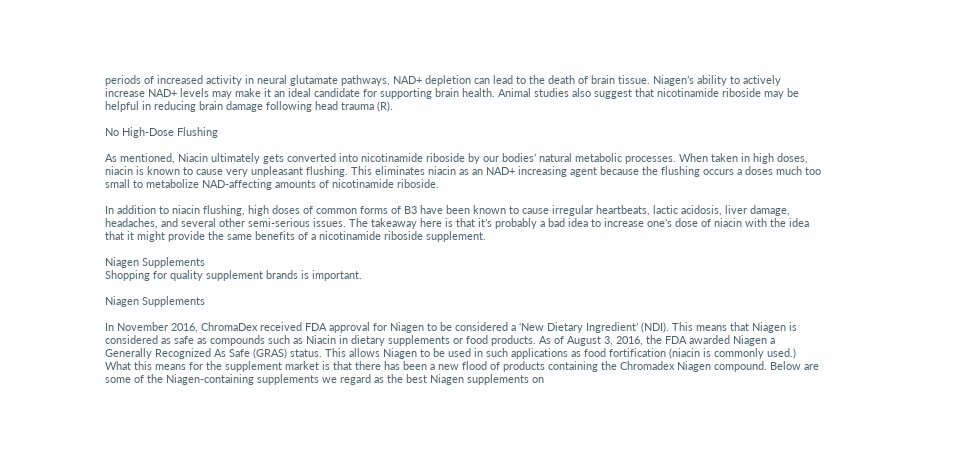periods of increased activity in neural glutamate pathways, NAD+ depletion can lead to the death of brain tissue. Niagen’s ability to actively increase NAD+ levels may make it an ideal candidate for supporting brain health. Animal studies also suggest that nicotinamide riboside may be helpful in reducing brain damage following head trauma (R).

No High-Dose Flushing

As mentioned, Niacin ultimately gets converted into nicotinamide riboside by our bodies’ natural metabolic processes. When taken in high doses, niacin is known to cause very unpleasant flushing. This eliminates niacin as an NAD+ increasing agent because the flushing occurs a doses much too small to metabolize NAD-affecting amounts of nicotinamide riboside.

In addition to niacin flushing, high doses of common forms of B3 have been known to cause irregular heartbeats, lactic acidosis, liver damage, headaches, and several other semi-serious issues. The takeaway here is that it’s probably a bad idea to increase one’s dose of niacin with the idea that it might provide the same benefits of a nicotinamide riboside supplement.

Niagen Supplements
Shopping for quality supplement brands is important.

Niagen Supplements

In November 2016, ChromaDex received FDA approval for Niagen to be considered a ‘New Dietary Ingredient’ (NDI). This means that Niagen is considered as safe as compounds such as Niacin in dietary supplements or food products. As of August 3, 2016, the FDA awarded Niagen a Generally Recognized As Safe (GRAS) status. This allows Niagen to be used in such applications as food fortification (niacin is commonly used.) What this means for the supplement market is that there has been a new flood of products containing the Chromadex Niagen compound. Below are some of the Niagen-containing supplements we regard as the best Niagen supplements on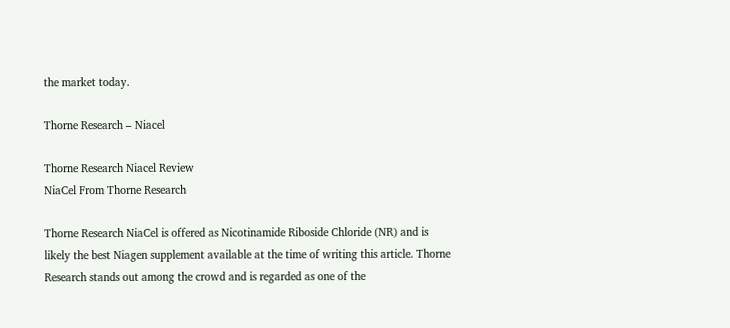the market today.

Thorne Research – Niacel

Thorne Research Niacel Review
NiaCel From Thorne Research

Thorne Research NiaCel is offered as Nicotinamide Riboside Chloride (NR) and is likely the best Niagen supplement available at the time of writing this article. Thorne Research stands out among the crowd and is regarded as one of the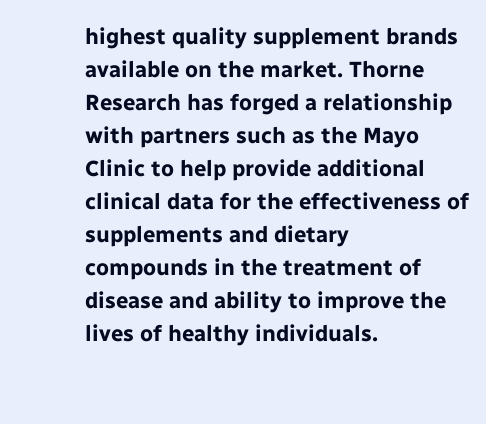highest quality supplement brands available on the market. Thorne Research has forged a relationship with partners such as the Mayo Clinic to help provide additional clinical data for the effectiveness of supplements and dietary compounds in the treatment of disease and ability to improve the lives of healthy individuals.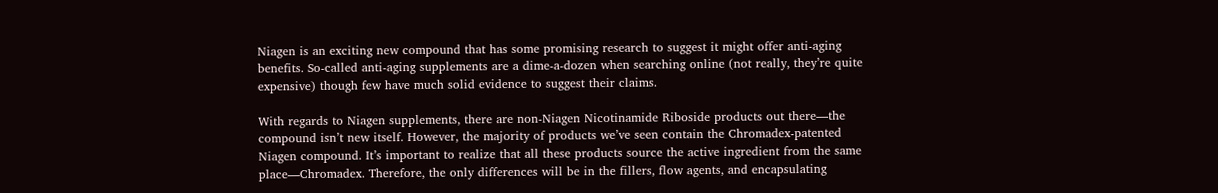Niagen is an exciting new compound that has some promising research to suggest it might offer anti-aging benefits. So-called anti-aging supplements are a dime-a-dozen when searching online (not really, they’re quite expensive) though few have much solid evidence to suggest their claims.

With regards to Niagen supplements, there are non-Niagen Nicotinamide Riboside products out there—the compound isn’t new itself. However, the majority of products we’ve seen contain the Chromadex-patented Niagen compound. It’s important to realize that all these products source the active ingredient from the same place—Chromadex. Therefore, the only differences will be in the fillers, flow agents, and encapsulating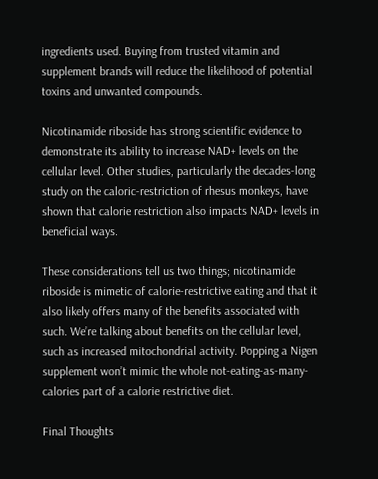ingredients used. Buying from trusted vitamin and supplement brands will reduce the likelihood of potential toxins and unwanted compounds.

Nicotinamide riboside has strong scientific evidence to demonstrate its ability to increase NAD+ levels on the cellular level. Other studies, particularly the decades-long study on the caloric-restriction of rhesus monkeys, have shown that calorie restriction also impacts NAD+ levels in beneficial ways.

These considerations tell us two things; nicotinamide riboside is mimetic of calorie-restrictive eating and that it also likely offers many of the benefits associated with such. We’re talking about benefits on the cellular level, such as increased mitochondrial activity. Popping a Nigen supplement won’t mimic the whole not-eating-as-many-calories part of a calorie restrictive diet.

Final Thoughts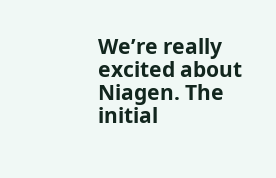We’re really excited about Niagen. The initial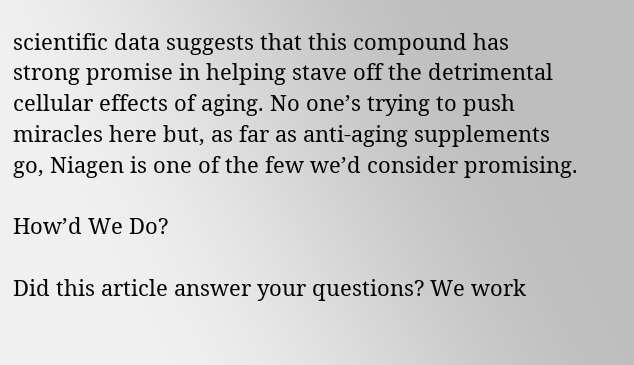scientific data suggests that this compound has strong promise in helping stave off the detrimental cellular effects of aging. No one’s trying to push miracles here but, as far as anti-aging supplements go, Niagen is one of the few we’d consider promising.

How’d We Do?

Did this article answer your questions? We work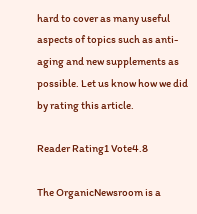hard to cover as many useful aspects of topics such as anti-aging and new supplements as possible. Let us know how we did by rating this article.

Reader Rating1 Vote4.8

The OrganicNewsroom is a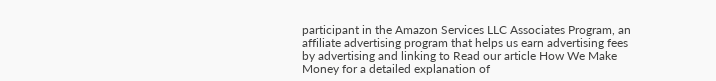participant in the Amazon Services LLC Associates Program, an affiliate advertising program that helps us earn advertising fees by advertising and linking to Read our article How We Make Money for a detailed explanation of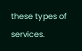these types of services.